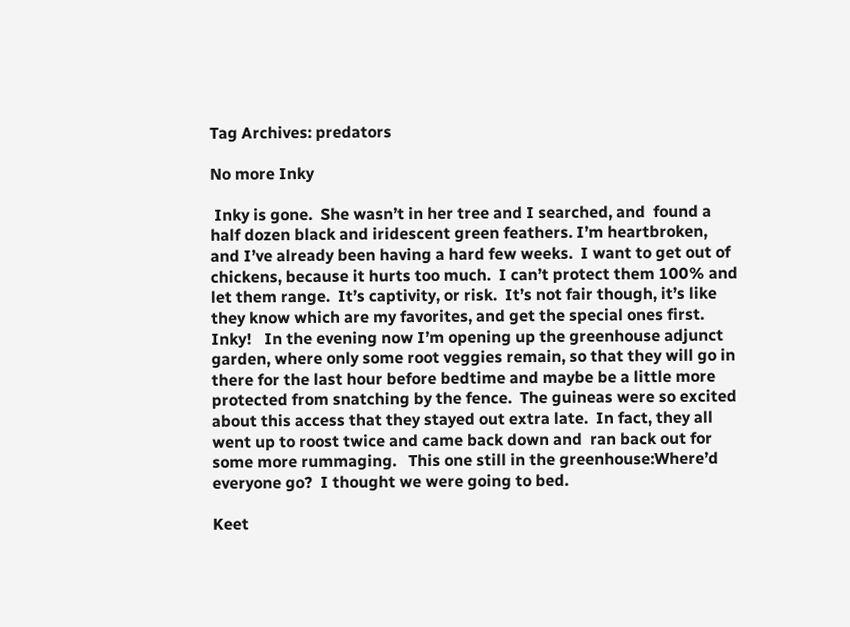Tag Archives: predators

No more Inky

 Inky is gone.  She wasn’t in her tree and I searched, and  found a half dozen black and iridescent green feathers. I’m heartbroken, and I’ve already been having a hard few weeks.  I want to get out of chickens, because it hurts too much.  I can’t protect them 100% and let them range.  It’s captivity, or risk.  It’s not fair though, it’s like they know which are my favorites, and get the special ones first.  Inky!   In the evening now I’m opening up the greenhouse adjunct garden, where only some root veggies remain, so that they will go in there for the last hour before bedtime and maybe be a little more protected from snatching by the fence.  The guineas were so excited about this access that they stayed out extra late.  In fact, they all went up to roost twice and came back down and  ran back out for some more rummaging.   This one still in the greenhouse:Where’d everyone go?  I thought we were going to bed.

Keet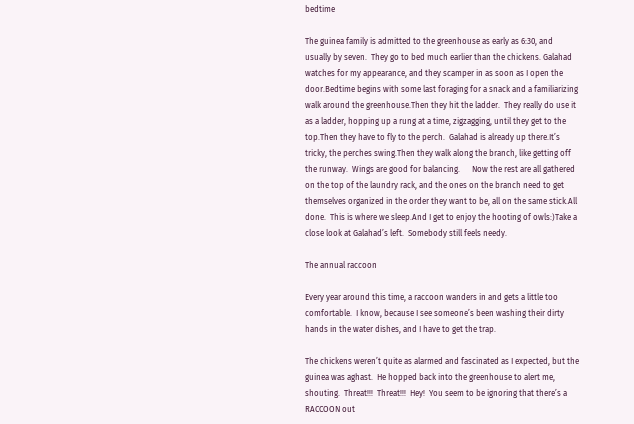bedtime

The guinea family is admitted to the greenhouse as early as 6:30, and usually by seven.  They go to bed much earlier than the chickens. Galahad watches for my appearance, and they scamper in as soon as I open the door.Bedtime begins with some last foraging for a snack and a familiarizing walk around the greenhouse.Then they hit the ladder.  They really do use it as a ladder, hopping up a rung at a time, zigzagging, until they get to the top.Then they have to fly to the perch.  Galahad is already up there.It’s tricky, the perches swing.Then they walk along the branch, like getting off the runway.  Wings are good for balancing.      Now the rest are all gathered on the top of the laundry rack, and the ones on the branch need to get themselves organized in the order they want to be, all on the same stick.All done.  This is where we sleep.And I get to enjoy the hooting of owls:)Take a close look at Galahad’s left.  Somebody still feels needy.

The annual raccoon

Every year around this time, a raccoon wanders in and gets a little too comfortable.  I know, because I see someone’s been washing their dirty hands in the water dishes, and I have to get the trap.

The chickens weren’t quite as alarmed and fascinated as I expected, but the guinea was aghast.  He hopped back into the greenhouse to alert me, shouting.  Threat!!!  Threat!!!  Hey!  You seem to be ignoring that there’s a RACCOON out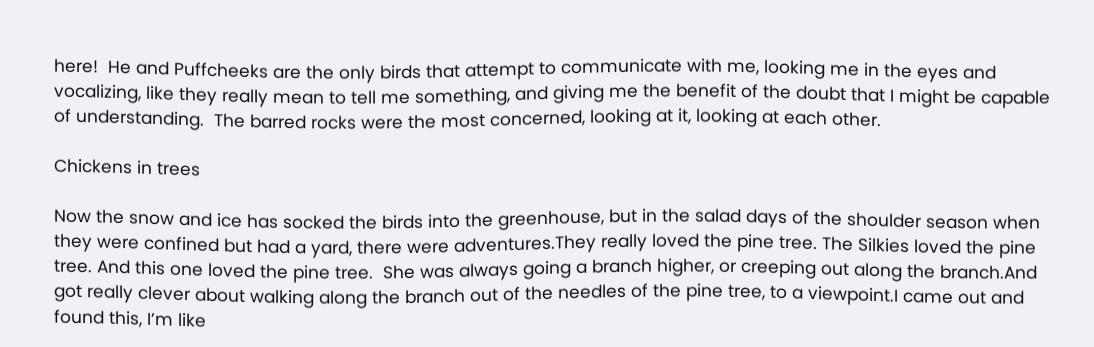here!  He and Puffcheeks are the only birds that attempt to communicate with me, looking me in the eyes and vocalizing, like they really mean to tell me something, and giving me the benefit of the doubt that I might be capable of understanding.  The barred rocks were the most concerned, looking at it, looking at each other.

Chickens in trees

Now the snow and ice has socked the birds into the greenhouse, but in the salad days of the shoulder season when they were confined but had a yard, there were adventures.They really loved the pine tree. The Silkies loved the pine tree. And this one loved the pine tree.  She was always going a branch higher, or creeping out along the branch.And got really clever about walking along the branch out of the needles of the pine tree, to a viewpoint.I came out and found this, I’m like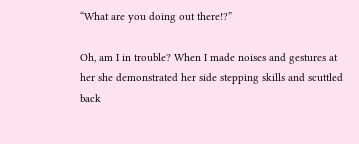“What are you doing out there!?”

Oh, am I in trouble? When I made noises and gestures at her she demonstrated her side stepping skills and scuttled back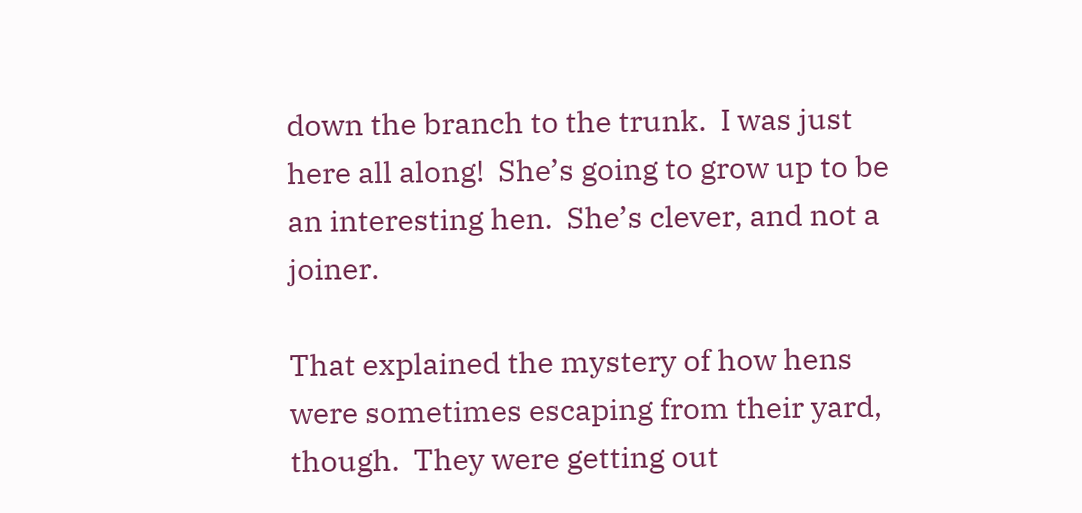down the branch to the trunk.  I was just here all along!  She’s going to grow up to be an interesting hen.  She’s clever, and not a joiner.

That explained the mystery of how hens were sometimes escaping from their yard, though.  They were getting out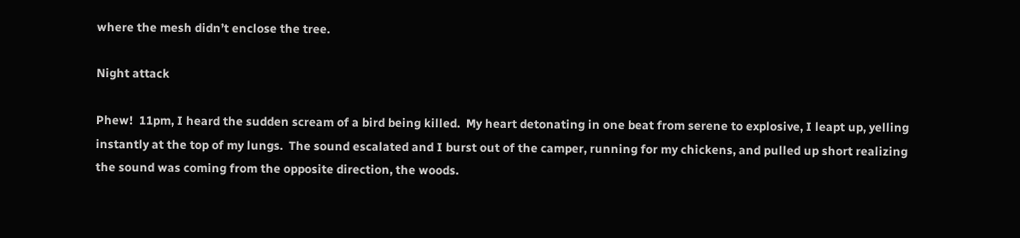where the mesh didn’t enclose the tree.

Night attack

Phew!  11pm, I heard the sudden scream of a bird being killed.  My heart detonating in one beat from serene to explosive, I leapt up, yelling instantly at the top of my lungs.  The sound escalated and I burst out of the camper, running for my chickens, and pulled up short realizing the sound was coming from the opposite direction, the woods.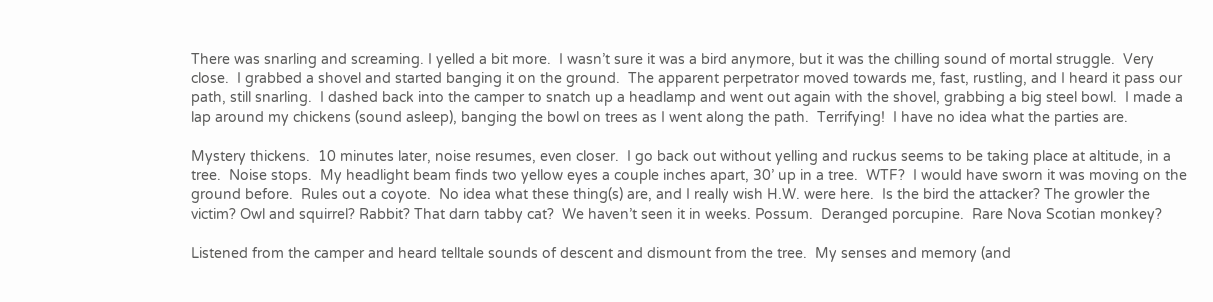There was snarling and screaming. I yelled a bit more.  I wasn’t sure it was a bird anymore, but it was the chilling sound of mortal struggle.  Very close.  I grabbed a shovel and started banging it on the ground.  The apparent perpetrator moved towards me, fast, rustling, and I heard it pass our path, still snarling.  I dashed back into the camper to snatch up a headlamp and went out again with the shovel, grabbing a big steel bowl.  I made a lap around my chickens (sound asleep), banging the bowl on trees as I went along the path.  Terrifying!  I have no idea what the parties are.

Mystery thickens.  10 minutes later, noise resumes, even closer.  I go back out without yelling and ruckus seems to be taking place at altitude, in a tree.  Noise stops.  My headlight beam finds two yellow eyes a couple inches apart, 30’ up in a tree.  WTF?  I would have sworn it was moving on the ground before.  Rules out a coyote.  No idea what these thing(s) are, and I really wish H.W. were here.  Is the bird the attacker? The growler the victim? Owl and squirrel? Rabbit? That darn tabby cat?  We haven’t seen it in weeks. Possum.  Deranged porcupine.  Rare Nova Scotian monkey?

Listened from the camper and heard telltale sounds of descent and dismount from the tree.  My senses and memory (and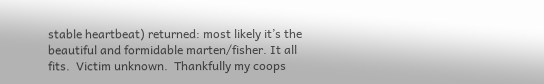stable heartbeat) returned: most likely it’s the beautiful and formidable marten/fisher. It all fits.  Victim unknown.  Thankfully my coops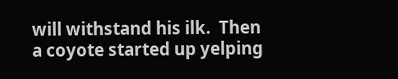will withstand his ilk.  Then a coyote started up yelping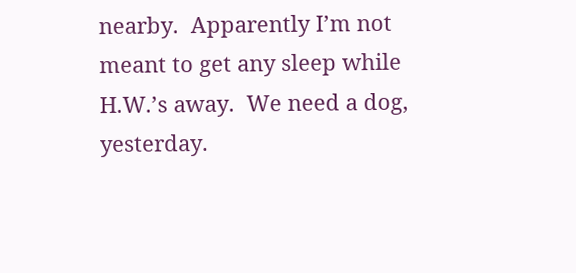nearby.  Apparently I’m not meant to get any sleep while H.W.’s away.  We need a dog, yesterday.